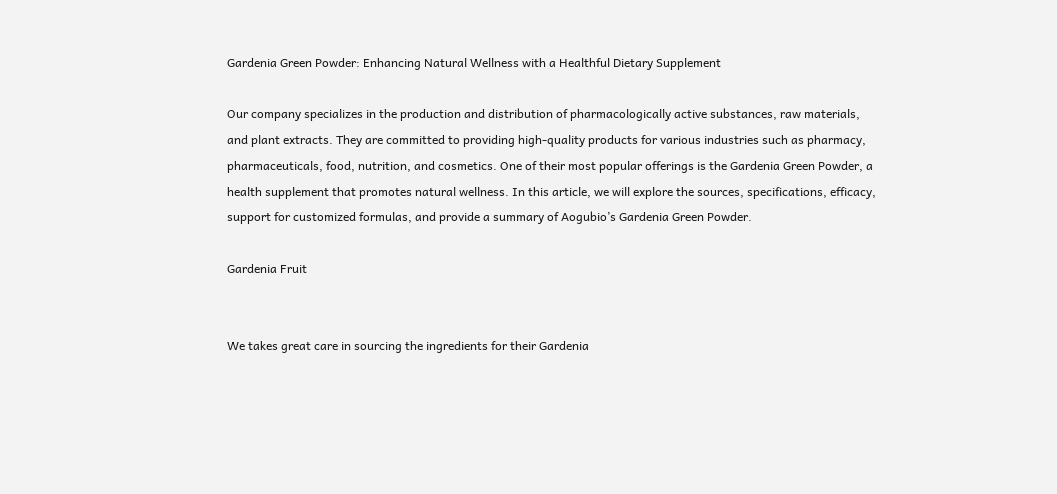Gardenia Green Powder: Enhancing Natural Wellness with a Healthful Dietary Supplement

Our company specializes in the production and distribution of pharmacologically active substances, raw materials, and plant extracts. They are committed to providing high-quality products for various industries such as pharmacy, pharmaceuticals, food, nutrition, and cosmetics. One of their most popular offerings is the Gardenia Green Powder, a health supplement that promotes natural wellness. In this article, we will explore the sources, specifications, efficacy, support for customized formulas, and provide a summary of Aogubio’s Gardenia Green Powder.

Gardenia Fruit


We takes great care in sourcing the ingredients for their Gardenia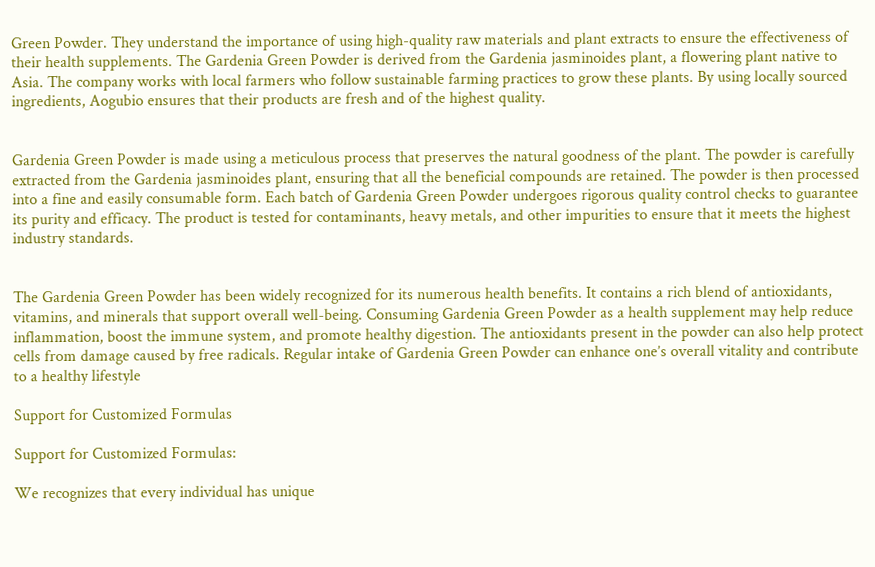Green Powder. They understand the importance of using high-quality raw materials and plant extracts to ensure the effectiveness of their health supplements. The Gardenia Green Powder is derived from the Gardenia jasminoides plant, a flowering plant native to Asia. The company works with local farmers who follow sustainable farming practices to grow these plants. By using locally sourced ingredients, Aogubio ensures that their products are fresh and of the highest quality.


Gardenia Green Powder is made using a meticulous process that preserves the natural goodness of the plant. The powder is carefully extracted from the Gardenia jasminoides plant, ensuring that all the beneficial compounds are retained. The powder is then processed into a fine and easily consumable form. Each batch of Gardenia Green Powder undergoes rigorous quality control checks to guarantee its purity and efficacy. The product is tested for contaminants, heavy metals, and other impurities to ensure that it meets the highest industry standards.


The Gardenia Green Powder has been widely recognized for its numerous health benefits. It contains a rich blend of antioxidants, vitamins, and minerals that support overall well-being. Consuming Gardenia Green Powder as a health supplement may help reduce inflammation, boost the immune system, and promote healthy digestion. The antioxidants present in the powder can also help protect cells from damage caused by free radicals. Regular intake of Gardenia Green Powder can enhance one’s overall vitality and contribute to a healthy lifestyle

Support for Customized Formulas

Support for Customized Formulas:

We recognizes that every individual has unique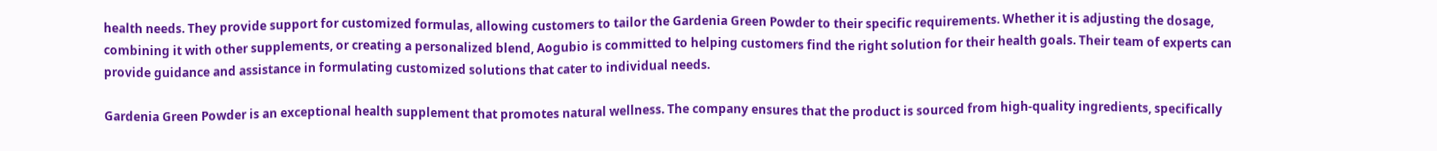health needs. They provide support for customized formulas, allowing customers to tailor the Gardenia Green Powder to their specific requirements. Whether it is adjusting the dosage, combining it with other supplements, or creating a personalized blend, Aogubio is committed to helping customers find the right solution for their health goals. Their team of experts can provide guidance and assistance in formulating customized solutions that cater to individual needs.

Gardenia Green Powder is an exceptional health supplement that promotes natural wellness. The company ensures that the product is sourced from high-quality ingredients, specifically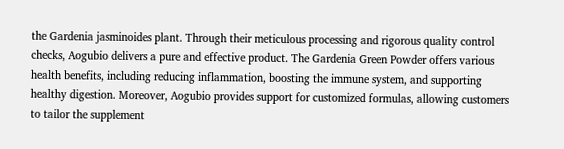the Gardenia jasminoides plant. Through their meticulous processing and rigorous quality control checks, Aogubio delivers a pure and effective product. The Gardenia Green Powder offers various health benefits, including reducing inflammation, boosting the immune system, and supporting healthy digestion. Moreover, Aogubio provides support for customized formulas, allowing customers to tailor the supplement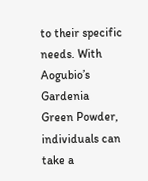to their specific needs. With Aogubio’s Gardenia Green Powder, individuals can take a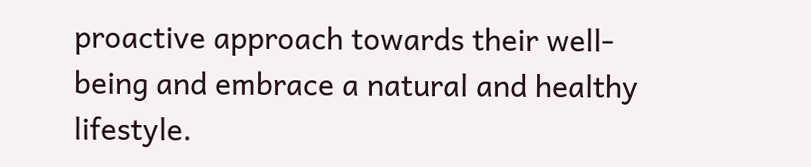proactive approach towards their well-being and embrace a natural and healthy lifestyle.